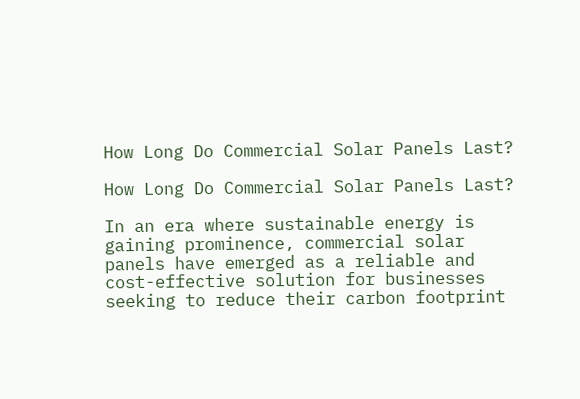How Long Do Commercial Solar Panels Last?

How Long Do Commercial Solar Panels Last?

In an era where sustainable energy is gaining prominence, commercial solar panels have emerged as a reliable and cost-effective solution for businesses seeking to reduce their carbon footprint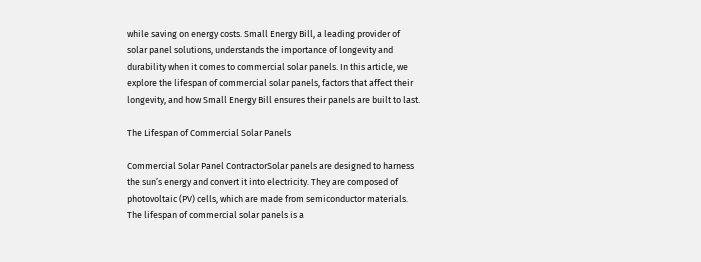while saving on energy costs. Small Energy Bill, a leading provider of solar panel solutions, understands the importance of longevity and durability when it comes to commercial solar panels. In this article, we explore the lifespan of commercial solar panels, factors that affect their longevity, and how Small Energy Bill ensures their panels are built to last.

The Lifespan of Commercial Solar Panels

Commercial Solar Panel ContractorSolar panels are designed to harness the sun’s energy and convert it into electricity. They are composed of photovoltaic (PV) cells, which are made from semiconductor materials. The lifespan of commercial solar panels is a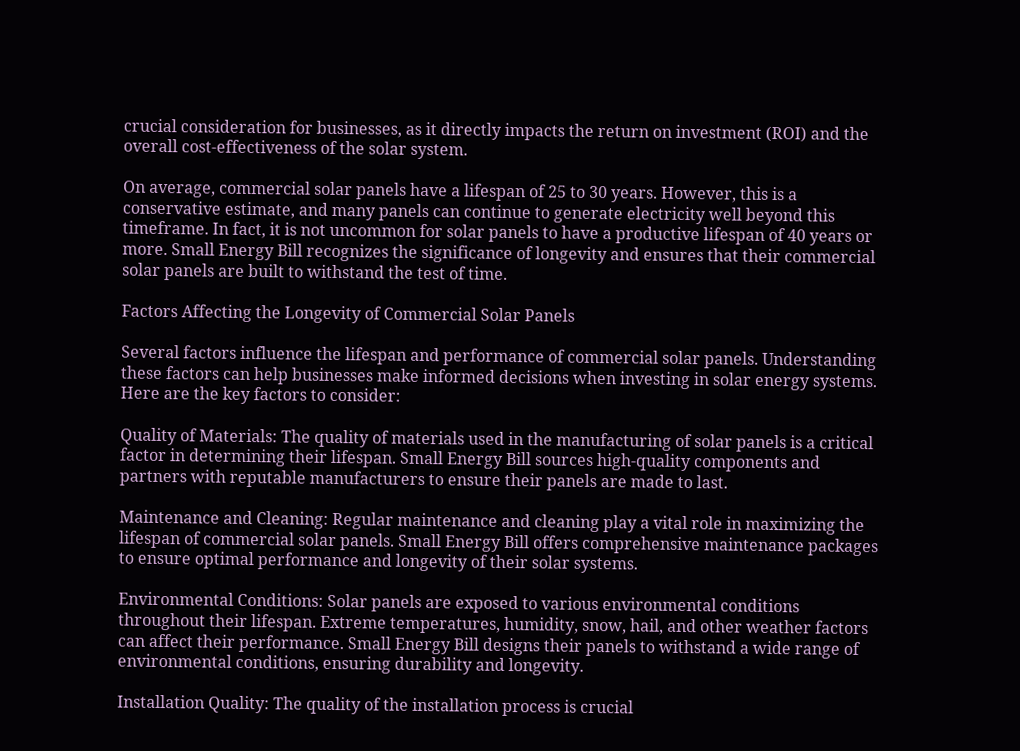crucial consideration for businesses, as it directly impacts the return on investment (ROI) and the overall cost-effectiveness of the solar system.

On average, commercial solar panels have a lifespan of 25 to 30 years. However, this is a conservative estimate, and many panels can continue to generate electricity well beyond this timeframe. In fact, it is not uncommon for solar panels to have a productive lifespan of 40 years or more. Small Energy Bill recognizes the significance of longevity and ensures that their commercial solar panels are built to withstand the test of time.

Factors Affecting the Longevity of Commercial Solar Panels

Several factors influence the lifespan and performance of commercial solar panels. Understanding these factors can help businesses make informed decisions when investing in solar energy systems. Here are the key factors to consider:

Quality of Materials: The quality of materials used in the manufacturing of solar panels is a critical factor in determining their lifespan. Small Energy Bill sources high-quality components and partners with reputable manufacturers to ensure their panels are made to last.

Maintenance and Cleaning: Regular maintenance and cleaning play a vital role in maximizing the lifespan of commercial solar panels. Small Energy Bill offers comprehensive maintenance packages to ensure optimal performance and longevity of their solar systems.

Environmental Conditions: Solar panels are exposed to various environmental conditions throughout their lifespan. Extreme temperatures, humidity, snow, hail, and other weather factors can affect their performance. Small Energy Bill designs their panels to withstand a wide range of environmental conditions, ensuring durability and longevity.

Installation Quality: The quality of the installation process is crucial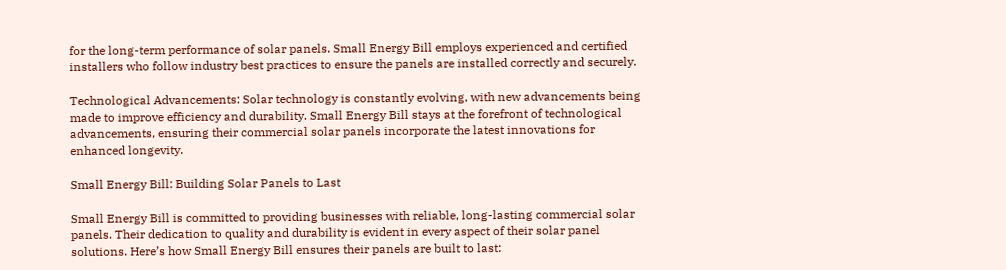for the long-term performance of solar panels. Small Energy Bill employs experienced and certified installers who follow industry best practices to ensure the panels are installed correctly and securely.

Technological Advancements: Solar technology is constantly evolving, with new advancements being made to improve efficiency and durability. Small Energy Bill stays at the forefront of technological advancements, ensuring their commercial solar panels incorporate the latest innovations for enhanced longevity.

Small Energy Bill: Building Solar Panels to Last

Small Energy Bill is committed to providing businesses with reliable, long-lasting commercial solar panels. Their dedication to quality and durability is evident in every aspect of their solar panel solutions. Here’s how Small Energy Bill ensures their panels are built to last: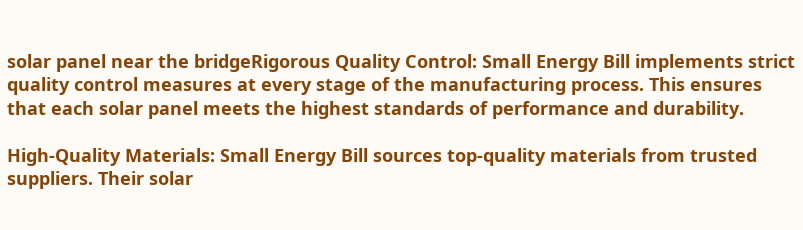solar panel near the bridgeRigorous Quality Control: Small Energy Bill implements strict quality control measures at every stage of the manufacturing process. This ensures that each solar panel meets the highest standards of performance and durability.

High-Quality Materials: Small Energy Bill sources top-quality materials from trusted suppliers. Their solar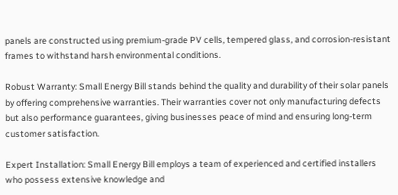panels are constructed using premium-grade PV cells, tempered glass, and corrosion-resistant frames to withstand harsh environmental conditions.

Robust Warranty: Small Energy Bill stands behind the quality and durability of their solar panels by offering comprehensive warranties. Their warranties cover not only manufacturing defects but also performance guarantees, giving businesses peace of mind and ensuring long-term customer satisfaction.

Expert Installation: Small Energy Bill employs a team of experienced and certified installers who possess extensive knowledge and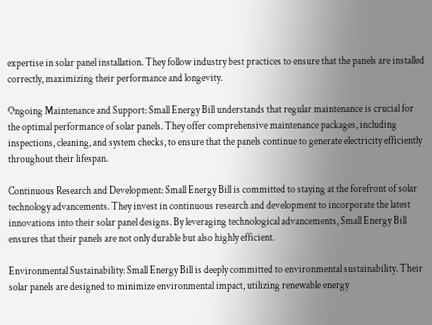expertise in solar panel installation. They follow industry best practices to ensure that the panels are installed correctly, maximizing their performance and longevity.

Ongoing Maintenance and Support: Small Energy Bill understands that regular maintenance is crucial for the optimal performance of solar panels. They offer comprehensive maintenance packages, including inspections, cleaning, and system checks, to ensure that the panels continue to generate electricity efficiently throughout their lifespan.

Continuous Research and Development: Small Energy Bill is committed to staying at the forefront of solar technology advancements. They invest in continuous research and development to incorporate the latest innovations into their solar panel designs. By leveraging technological advancements, Small Energy Bill ensures that their panels are not only durable but also highly efficient.

Environmental Sustainability: Small Energy Bill is deeply committed to environmental sustainability. Their solar panels are designed to minimize environmental impact, utilizing renewable energy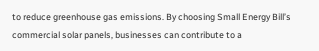to reduce greenhouse gas emissions. By choosing Small Energy Bill’s commercial solar panels, businesses can contribute to a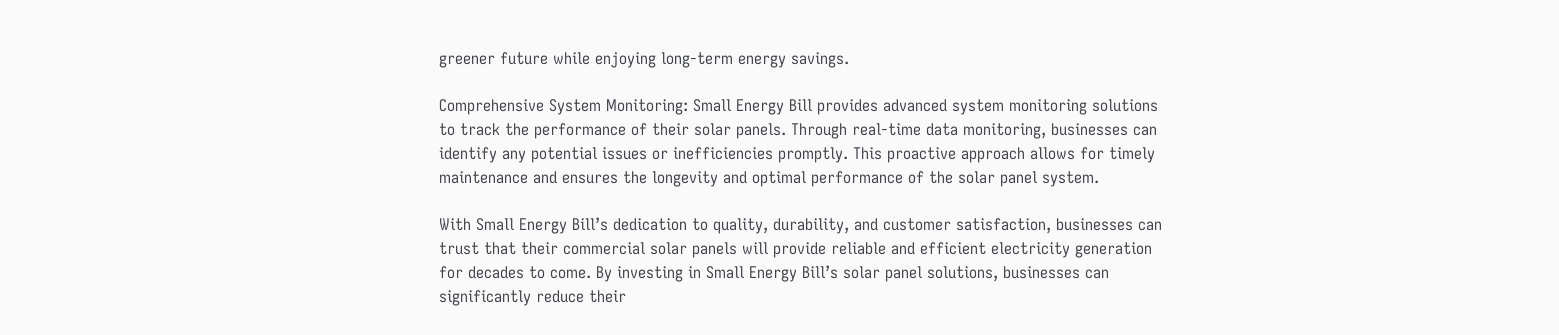greener future while enjoying long-term energy savings.

Comprehensive System Monitoring: Small Energy Bill provides advanced system monitoring solutions to track the performance of their solar panels. Through real-time data monitoring, businesses can identify any potential issues or inefficiencies promptly. This proactive approach allows for timely maintenance and ensures the longevity and optimal performance of the solar panel system.

With Small Energy Bill’s dedication to quality, durability, and customer satisfaction, businesses can trust that their commercial solar panels will provide reliable and efficient electricity generation for decades to come. By investing in Small Energy Bill’s solar panel solutions, businesses can significantly reduce their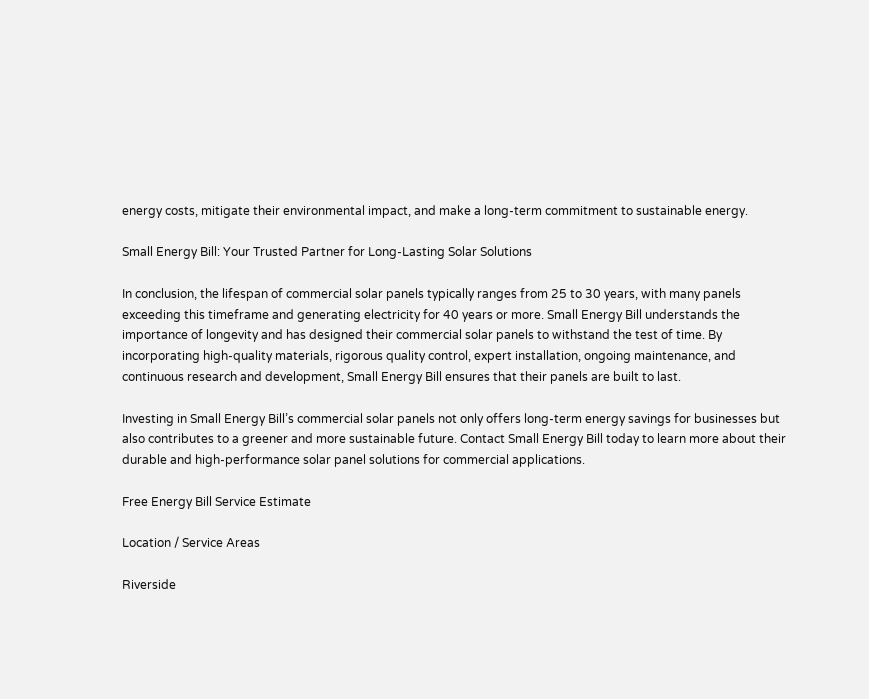energy costs, mitigate their environmental impact, and make a long-term commitment to sustainable energy.

Small Energy Bill: Your Trusted Partner for Long-Lasting Solar Solutions

In conclusion, the lifespan of commercial solar panels typically ranges from 25 to 30 years, with many panels exceeding this timeframe and generating electricity for 40 years or more. Small Energy Bill understands the importance of longevity and has designed their commercial solar panels to withstand the test of time. By incorporating high-quality materials, rigorous quality control, expert installation, ongoing maintenance, and continuous research and development, Small Energy Bill ensures that their panels are built to last.

Investing in Small Energy Bill’s commercial solar panels not only offers long-term energy savings for businesses but also contributes to a greener and more sustainable future. Contact Small Energy Bill today to learn more about their durable and high-performance solar panel solutions for commercial applications.

Free Energy Bill Service Estimate

Location / Service Areas

Riverside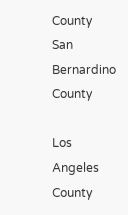County
San Bernardino County

Los Angeles County